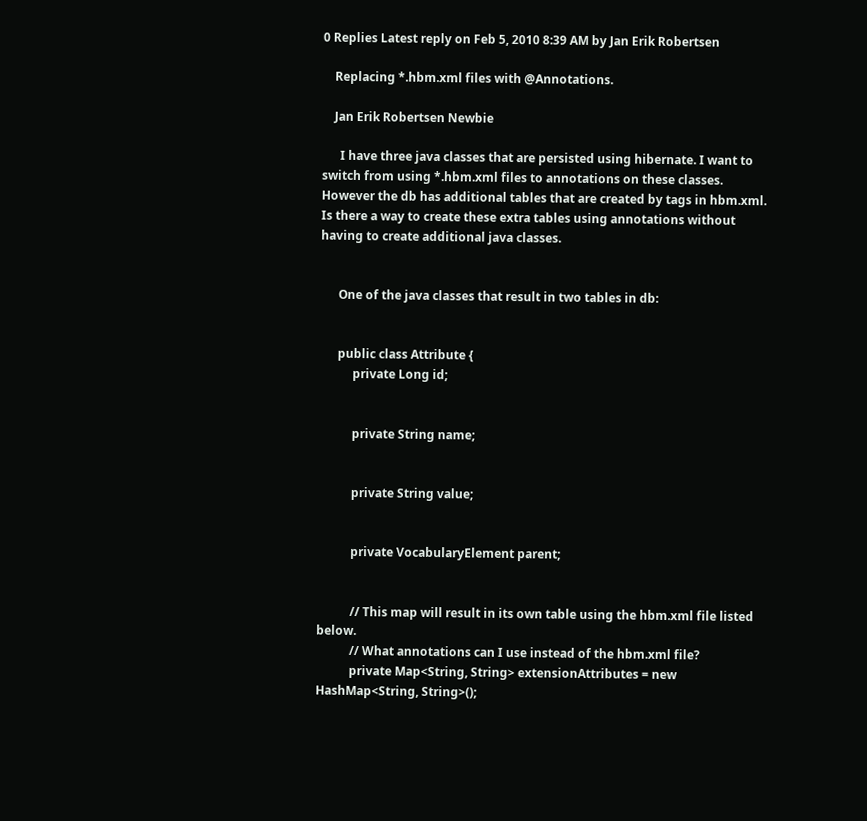0 Replies Latest reply on Feb 5, 2010 8:39 AM by Jan Erik Robertsen

    Replacing *.hbm.xml files with @Annotations.

    Jan Erik Robertsen Newbie

      I have three java classes that are persisted using hibernate. I want to switch from using *.hbm.xml files to annotations on these classes. However the db has additional tables that are created by tags in hbm.xml. Is there a way to create these extra tables using annotations without having to create additional java classes.


      One of the java classes that result in two tables in db:


      public class Attribute {
           private Long id;


           private String name;


           private String value;


           private VocabularyElement parent;


           // This map will result in its own table using the hbm.xml file listed below.
           // What annotations can I use instead of the hbm.xml file?
           private Map<String, String> extensionAttributes = new HashMap<String, String>();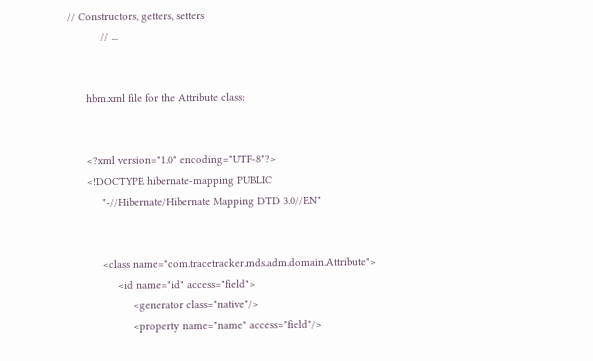// Constructors, getters, setters
           // ...


      hbm.xml file for the Attribute class:


      <?xml version="1.0" encoding="UTF-8"?>
      <!DOCTYPE hibernate-mapping PUBLIC
           "-//Hibernate/Hibernate Mapping DTD 3.0//EN"


           <class name="com.tracetracker.mds.adm.domain.Attribute">
                <id name="id" access="field">
                     <generator class="native"/>
                     <property name="name" access="field"/>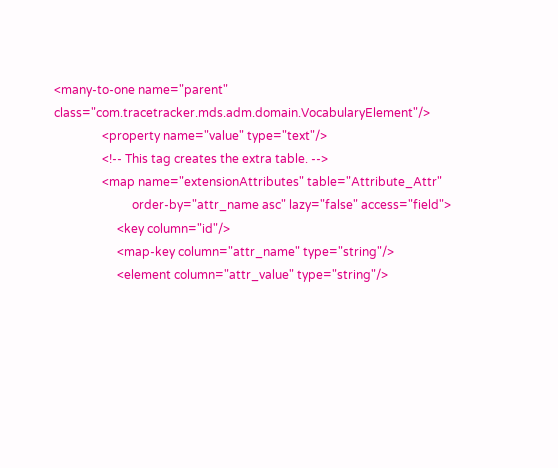<many-to-one name="parent" class="com.tracetracker.mds.adm.domain.VocabularyElement"/>
                <property name="value" type="text"/>
                <!-- This tag creates the extra table. -->
                <map name="extensionAttributes" table="Attribute_Attr"
                          order-by="attr_name asc" lazy="false" access="field">
                     <key column="id"/>
                     <map-key column="attr_name" type="string"/>
                     <element column="attr_value" type="string"/>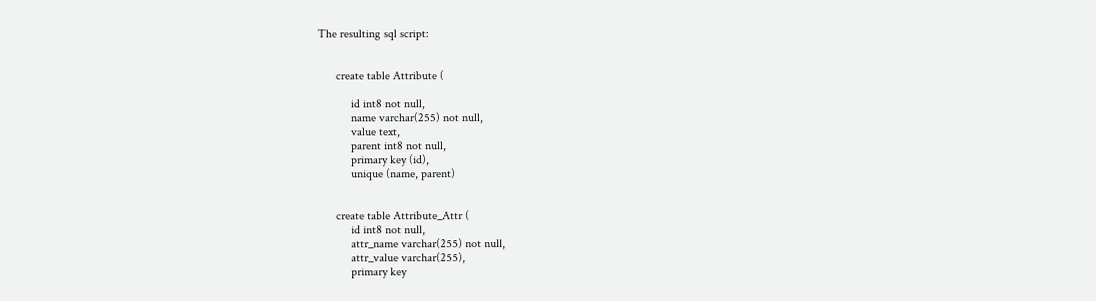The resulting sql script:


      create table Attribute (

           id int8 not null,
           name varchar(255) not null,
           value text,
           parent int8 not null,
           primary key (id),
           unique (name, parent)


      create table Attribute_Attr (
           id int8 not null,
           attr_name varchar(255) not null,
           attr_value varchar(255),
           primary key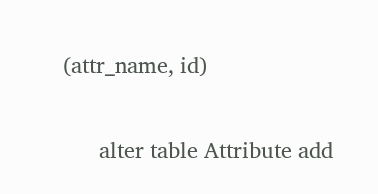(attr_name, id)


      alter table Attribute add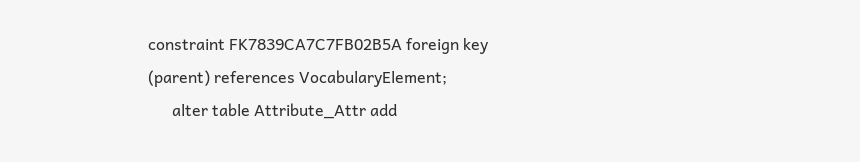constraint FK7839CA7C7FB02B5A foreign key (parent) references VocabularyElement;
      alter table Attribute_Attr add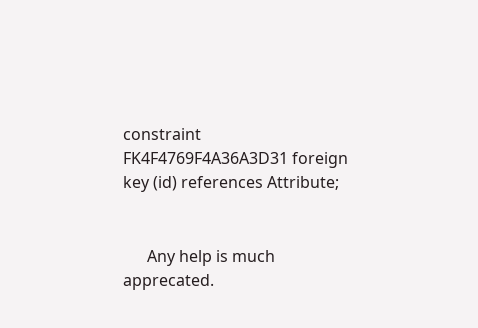constraint FK4F4769F4A36A3D31 foreign key (id) references Attribute;


      Any help is much apprecated.